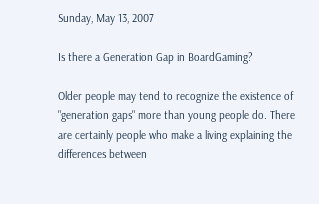Sunday, May 13, 2007

Is there a Generation Gap in BoardGaming?

Older people may tend to recognize the existence of "generation gaps" more than young people do. There are certainly people who make a living explaining the differences between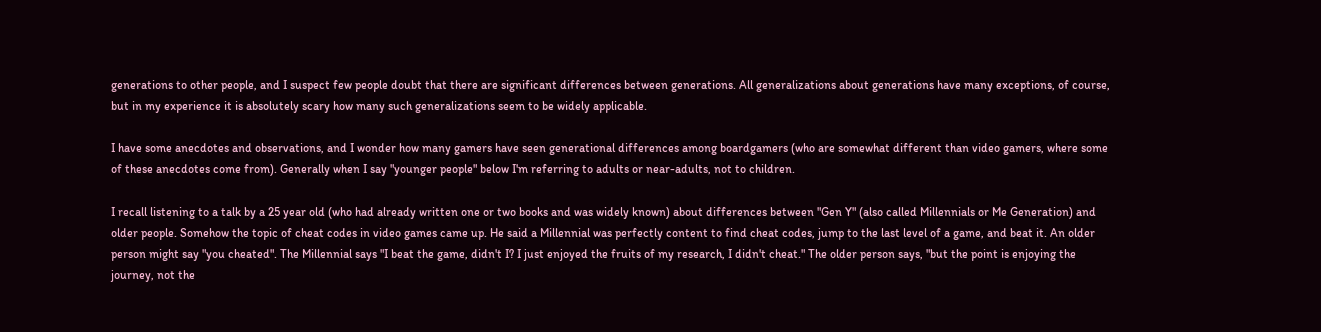generations to other people, and I suspect few people doubt that there are significant differences between generations. All generalizations about generations have many exceptions, of course, but in my experience it is absolutely scary how many such generalizations seem to be widely applicable.

I have some anecdotes and observations, and I wonder how many gamers have seen generational differences among boardgamers (who are somewhat different than video gamers, where some of these anecdotes come from). Generally when I say "younger people" below I'm referring to adults or near-adults, not to children.

I recall listening to a talk by a 25 year old (who had already written one or two books and was widely known) about differences between "Gen Y" (also called Millennials or Me Generation) and older people. Somehow the topic of cheat codes in video games came up. He said a Millennial was perfectly content to find cheat codes, jump to the last level of a game, and beat it. An older person might say "you cheated". The Millennial says "I beat the game, didn't I? I just enjoyed the fruits of my research, I didn't cheat." The older person says, "but the point is enjoying the journey, not the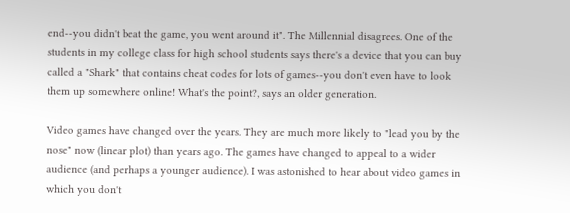end--you didn't beat the game, you went around it". The Millennial disagrees. One of the students in my college class for high school students says there's a device that you can buy called a "Shark" that contains cheat codes for lots of games--you don't even have to look them up somewhere online! What's the point?, says an older generation.

Video games have changed over the years. They are much more likely to "lead you by the nose" now (linear plot) than years ago. The games have changed to appeal to a wider audience (and perhaps a younger audience). I was astonished to hear about video games in which you don't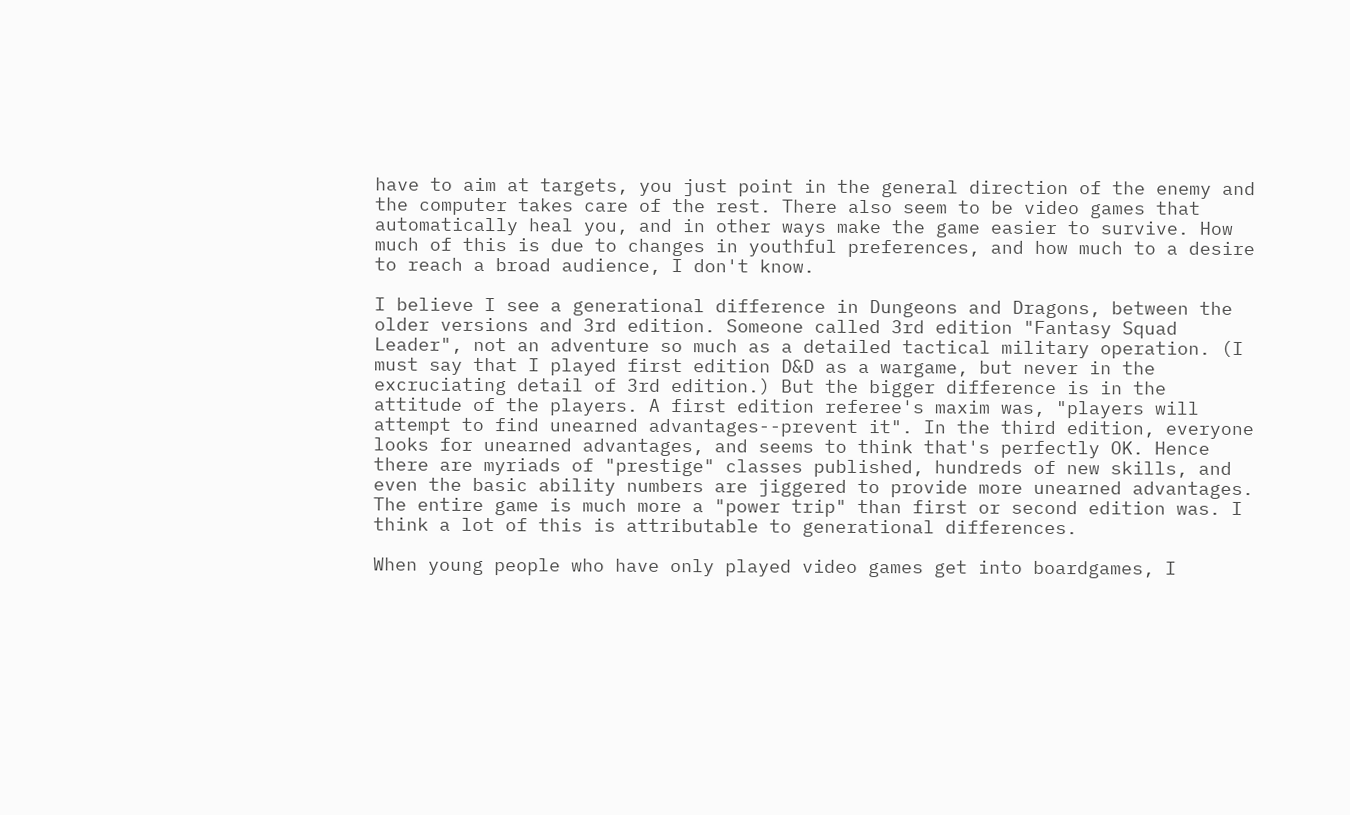have to aim at targets, you just point in the general direction of the enemy and the computer takes care of the rest. There also seem to be video games that automatically heal you, and in other ways make the game easier to survive. How much of this is due to changes in youthful preferences, and how much to a desire to reach a broad audience, I don't know.

I believe I see a generational difference in Dungeons and Dragons, between the older versions and 3rd edition. Someone called 3rd edition "Fantasy Squad Leader", not an adventure so much as a detailed tactical military operation. (I must say that I played first edition D&D as a wargame, but never in the excruciating detail of 3rd edition.) But the bigger difference is in the attitude of the players. A first edition referee's maxim was, "players will attempt to find unearned advantages--prevent it". In the third edition, everyone looks for unearned advantages, and seems to think that's perfectly OK. Hence there are myriads of "prestige" classes published, hundreds of new skills, and even the basic ability numbers are jiggered to provide more unearned advantages. The entire game is much more a "power trip" than first or second edition was. I think a lot of this is attributable to generational differences.

When young people who have only played video games get into boardgames, I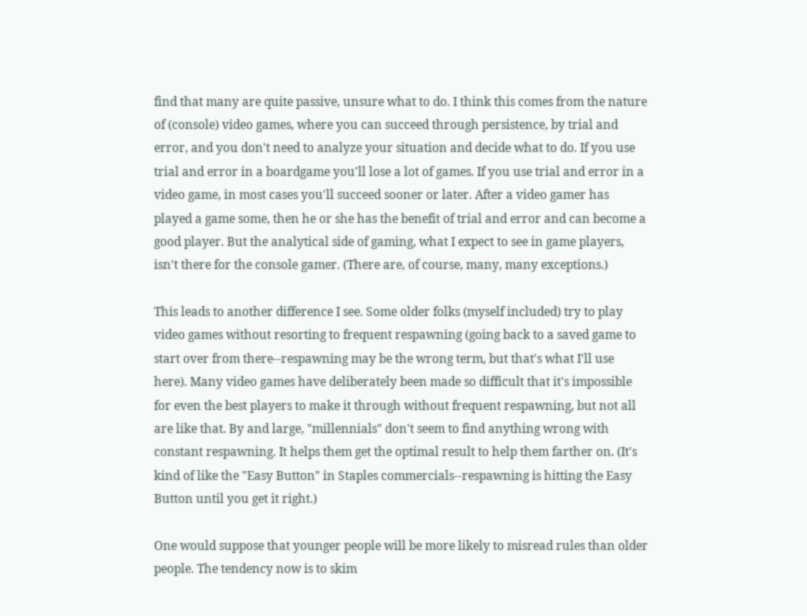find that many are quite passive, unsure what to do. I think this comes from the nature of (console) video games, where you can succeed through persistence, by trial and error, and you don't need to analyze your situation and decide what to do. If you use trial and error in a boardgame you'll lose a lot of games. If you use trial and error in a video game, in most cases you'll succeed sooner or later. After a video gamer has played a game some, then he or she has the benefit of trial and error and can become a good player. But the analytical side of gaming, what I expect to see in game players, isn't there for the console gamer. (There are, of course, many, many exceptions.)

This leads to another difference I see. Some older folks (myself included) try to play video games without resorting to frequent respawning (going back to a saved game to start over from there--respawning may be the wrong term, but that's what I'll use here). Many video games have deliberately been made so difficult that it's impossible for even the best players to make it through without frequent respawning, but not all are like that. By and large, "millennials" don't seem to find anything wrong with constant respawning. It helps them get the optimal result to help them farther on. (It's kind of like the "Easy Button" in Staples commercials--respawning is hitting the Easy Button until you get it right.)

One would suppose that younger people will be more likely to misread rules than older people. The tendency now is to skim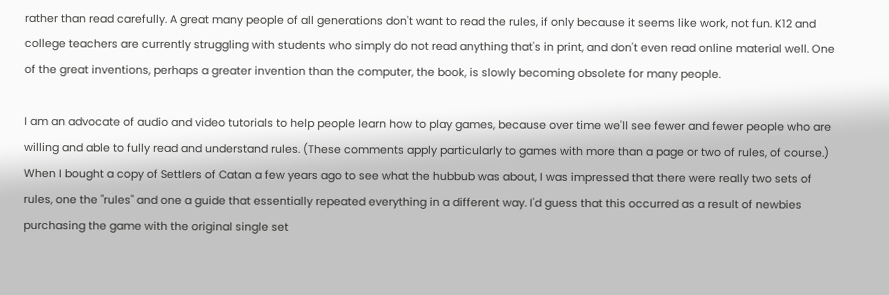rather than read carefully. A great many people of all generations don't want to read the rules, if only because it seems like work, not fun. K12 and college teachers are currently struggling with students who simply do not read anything that's in print, and don't even read online material well. One of the great inventions, perhaps a greater invention than the computer, the book, is slowly becoming obsolete for many people.

I am an advocate of audio and video tutorials to help people learn how to play games, because over time we'll see fewer and fewer people who are willing and able to fully read and understand rules. (These comments apply particularly to games with more than a page or two of rules, of course.) When I bought a copy of Settlers of Catan a few years ago to see what the hubbub was about, I was impressed that there were really two sets of rules, one the "rules" and one a guide that essentially repeated everything in a different way. I'd guess that this occurred as a result of newbies purchasing the game with the original single set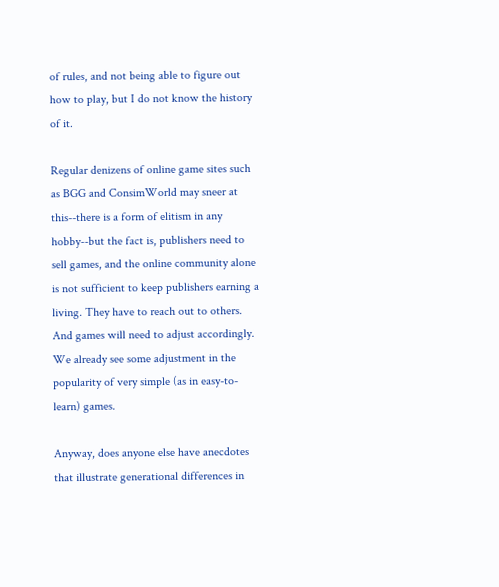of rules, and not being able to figure out how to play, but I do not know the history of it.

Regular denizens of online game sites such as BGG and ConsimWorld may sneer at this--there is a form of elitism in any hobby--but the fact is, publishers need to sell games, and the online community alone is not sufficient to keep publishers earning a living. They have to reach out to others. And games will need to adjust accordingly. We already see some adjustment in the popularity of very simple (as in easy-to-learn) games.

Anyway, does anyone else have anecdotes that illustrate generational differences in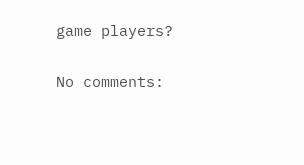game players?

No comments: